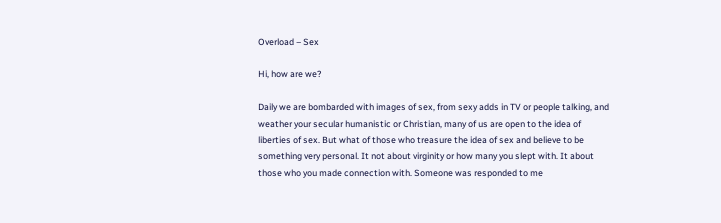Overload – Sex

Hi, how are we?

Daily we are bombarded with images of sex, from sexy adds in TV or people talking, and weather your secular humanistic or Christian, many of us are open to the idea of liberties of sex. But what of those who treasure the idea of sex and believe to be something very personal. It not about virginity or how many you slept with. It about those who you made connection with. Someone was responded to me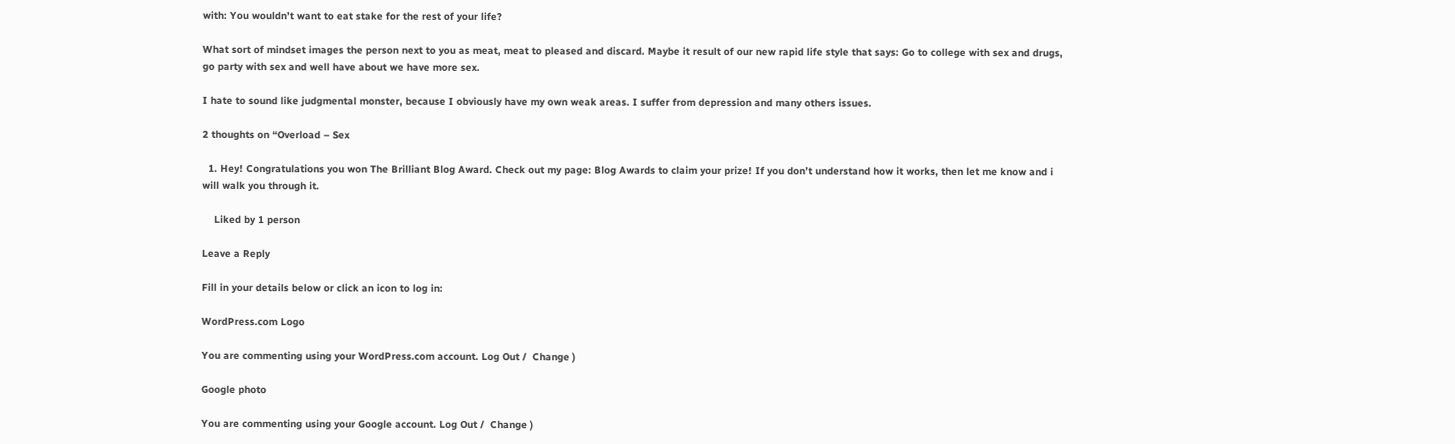with: You wouldn’t want to eat stake for the rest of your life?

What sort of mindset images the person next to you as meat, meat to pleased and discard. Maybe it result of our new rapid life style that says: Go to college with sex and drugs, go party with sex and well have about we have more sex.

I hate to sound like judgmental monster, because I obviously have my own weak areas. I suffer from depression and many others issues.

2 thoughts on “Overload – Sex

  1. Hey! Congratulations you won The Brilliant Blog Award. Check out my page: Blog Awards to claim your prize! If you don’t understand how it works, then let me know and i will walk you through it.

    Liked by 1 person

Leave a Reply

Fill in your details below or click an icon to log in:

WordPress.com Logo

You are commenting using your WordPress.com account. Log Out /  Change )

Google photo

You are commenting using your Google account. Log Out /  Change )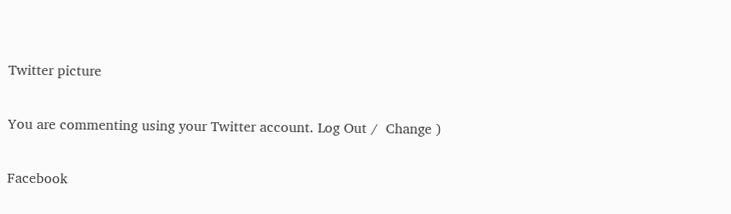Twitter picture

You are commenting using your Twitter account. Log Out /  Change )

Facebook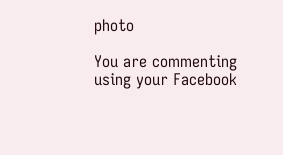photo

You are commenting using your Facebook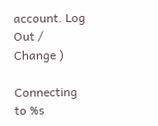account. Log Out /  Change )

Connecting to %s